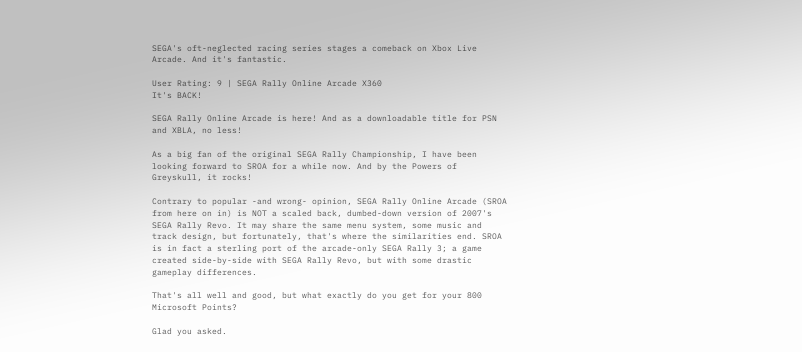SEGA's oft-neglected racing series stages a comeback on Xbox Live Arcade. And it's fantastic.

User Rating: 9 | SEGA Rally Online Arcade X360
It's BACK!

SEGA Rally Online Arcade is here! And as a downloadable title for PSN and XBLA, no less!

As a big fan of the original SEGA Rally Championship, I have been looking forward to SROA for a while now. And by the Powers of Greyskull, it rocks!

Contrary to popular -and wrong- opinion, SEGA Rally Online Arcade (SROA from here on in) is NOT a scaled back, dumbed-down version of 2007's SEGA Rally Revo. It may share the same menu system, some music and track design, but fortunately, that's where the similarities end. SROA is in fact a sterling port of the arcade-only SEGA Rally 3; a game created side-by-side with SEGA Rally Revo, but with some drastic gameplay differences.

That's all well and good, but what exactly do you get for your 800 Microsoft Points?

Glad you asked.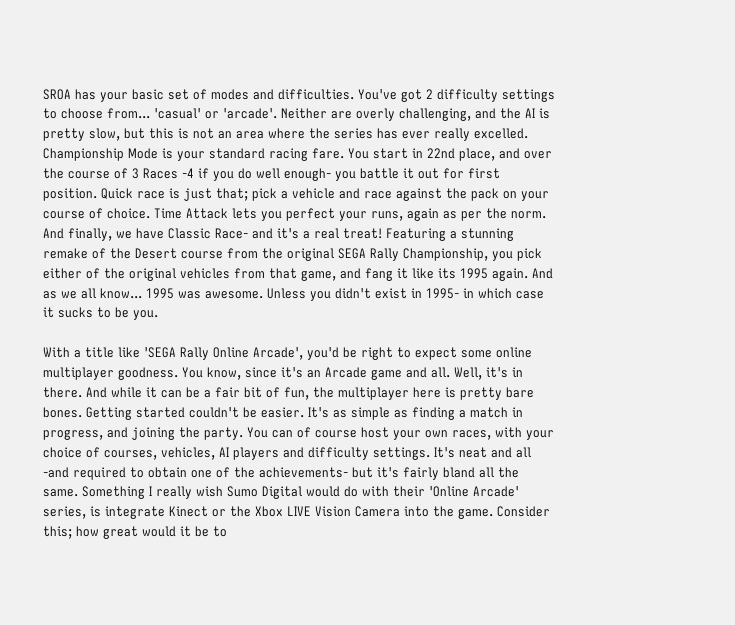SROA has your basic set of modes and difficulties. You've got 2 difficulty settings to choose from... 'casual' or 'arcade'. Neither are overly challenging, and the AI is pretty slow, but this is not an area where the series has ever really excelled. Championship Mode is your standard racing fare. You start in 22nd place, and over the course of 3 Races -4 if you do well enough- you battle it out for first position. Quick race is just that; pick a vehicle and race against the pack on your course of choice. Time Attack lets you perfect your runs, again as per the norm. And finally, we have Classic Race- and it's a real treat! Featuring a stunning remake of the Desert course from the original SEGA Rally Championship, you pick either of the original vehicles from that game, and fang it like its 1995 again. And as we all know... 1995 was awesome. Unless you didn't exist in 1995- in which case it sucks to be you.

With a title like 'SEGA Rally Online Arcade', you'd be right to expect some online multiplayer goodness. You know, since it's an Arcade game and all. Well, it's in there. And while it can be a fair bit of fun, the multiplayer here is pretty bare bones. Getting started couldn't be easier. It's as simple as finding a match in progress, and joining the party. You can of course host your own races, with your choice of courses, vehicles, AI players and difficulty settings. It's neat and all -and required to obtain one of the achievements- but it's fairly bland all the same. Something I really wish Sumo Digital would do with their 'Online Arcade' series, is integrate Kinect or the Xbox LIVE Vision Camera into the game. Consider this; how great would it be to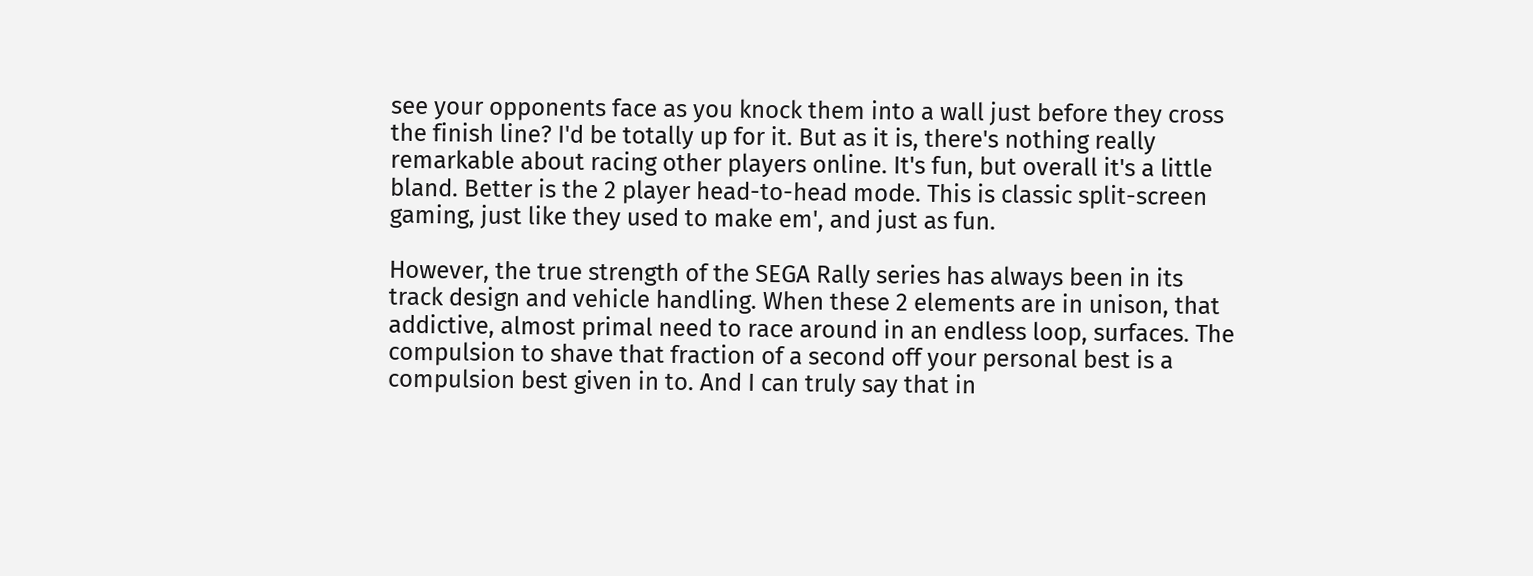see your opponents face as you knock them into a wall just before they cross the finish line? I'd be totally up for it. But as it is, there's nothing really remarkable about racing other players online. It's fun, but overall it's a little bland. Better is the 2 player head-to-head mode. This is classic split-screen gaming, just like they used to make em', and just as fun.

However, the true strength of the SEGA Rally series has always been in its track design and vehicle handling. When these 2 elements are in unison, that addictive, almost primal need to race around in an endless loop, surfaces. The compulsion to shave that fraction of a second off your personal best is a compulsion best given in to. And I can truly say that in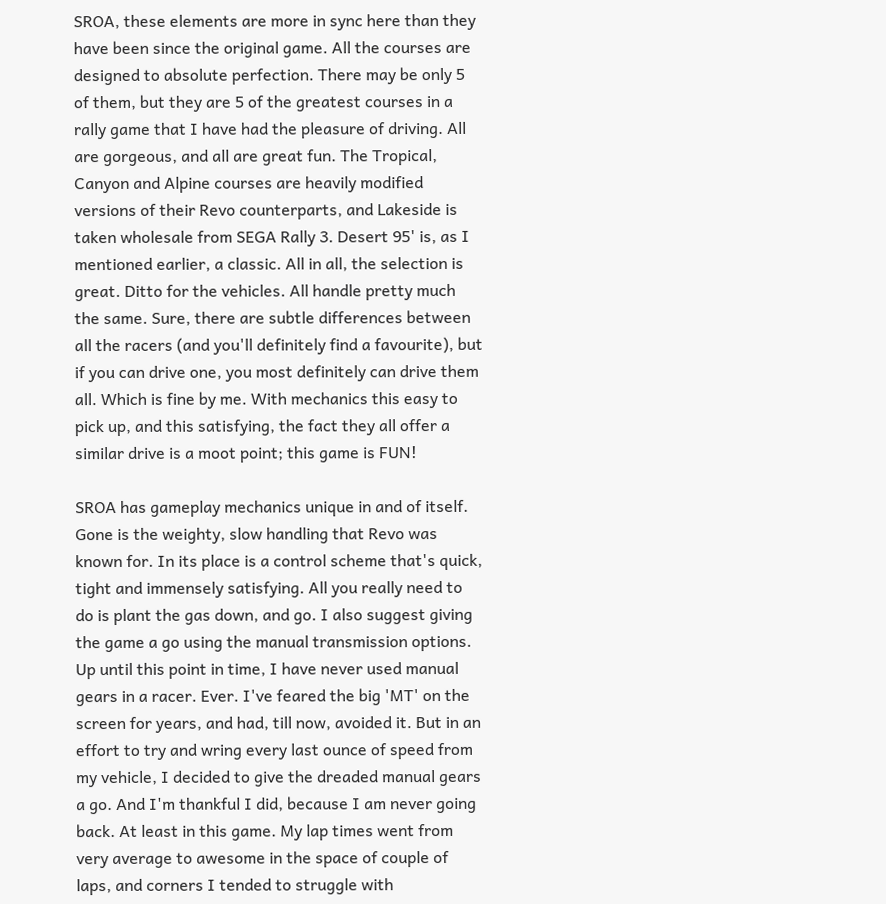SROA, these elements are more in sync here than they have been since the original game. All the courses are designed to absolute perfection. There may be only 5 of them, but they are 5 of the greatest courses in a rally game that I have had the pleasure of driving. All are gorgeous, and all are great fun. The Tropical, Canyon and Alpine courses are heavily modified versions of their Revo counterparts, and Lakeside is taken wholesale from SEGA Rally 3. Desert 95' is, as I mentioned earlier, a classic. All in all, the selection is great. Ditto for the vehicles. All handle pretty much the same. Sure, there are subtle differences between all the racers (and you'll definitely find a favourite), but if you can drive one, you most definitely can drive them all. Which is fine by me. With mechanics this easy to pick up, and this satisfying, the fact they all offer a similar drive is a moot point; this game is FUN!

SROA has gameplay mechanics unique in and of itself. Gone is the weighty, slow handling that Revo was known for. In its place is a control scheme that's quick, tight and immensely satisfying. All you really need to do is plant the gas down, and go. I also suggest giving the game a go using the manual transmission options. Up until this point in time, I have never used manual gears in a racer. Ever. I've feared the big 'MT' on the screen for years, and had, till now, avoided it. But in an effort to try and wring every last ounce of speed from my vehicle, I decided to give the dreaded manual gears a go. And I'm thankful I did, because I am never going back. At least in this game. My lap times went from very average to awesome in the space of couple of laps, and corners I tended to struggle with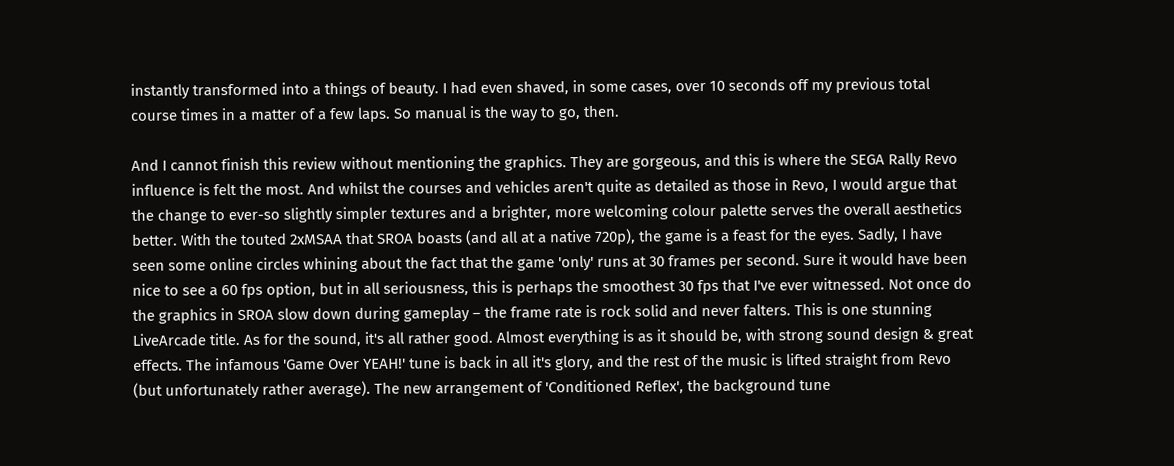instantly transformed into a things of beauty. I had even shaved, in some cases, over 10 seconds off my previous total course times in a matter of a few laps. So manual is the way to go, then.

And I cannot finish this review without mentioning the graphics. They are gorgeous, and this is where the SEGA Rally Revo influence is felt the most. And whilst the courses and vehicles aren't quite as detailed as those in Revo, I would argue that the change to ever-so slightly simpler textures and a brighter, more welcoming colour palette serves the overall aesthetics better. With the touted 2xMSAA that SROA boasts (and all at a native 720p), the game is a feast for the eyes. Sadly, I have seen some online circles whining about the fact that the game 'only' runs at 30 frames per second. Sure it would have been nice to see a 60 fps option, but in all seriousness, this is perhaps the smoothest 30 fps that I've ever witnessed. Not once do the graphics in SROA slow down during gameplay – the frame rate is rock solid and never falters. This is one stunning LiveArcade title. As for the sound, it's all rather good. Almost everything is as it should be, with strong sound design & great effects. The infamous 'Game Over YEAH!' tune is back in all it's glory, and the rest of the music is lifted straight from Revo (but unfortunately rather average). The new arrangement of 'Conditioned Reflex', the background tune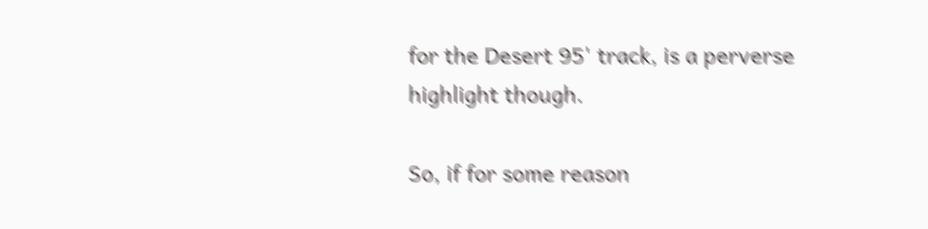for the Desert 95' track, is a perverse highlight though.

So, if for some reason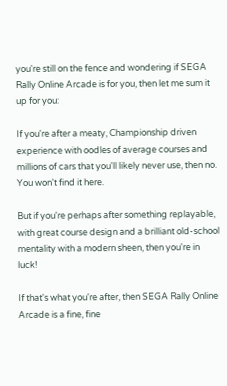you're still on the fence and wondering if SEGA Rally Online Arcade is for you, then let me sum it up for you:

If you're after a meaty, Championship driven experience with oodles of average courses and millions of cars that you'll likely never use, then no. You won't find it here.

But if you're perhaps after something replayable, with great course design and a brilliant old-school mentality with a modern sheen, then you're in luck!

If that's what you're after, then SEGA Rally Online Arcade is a fine, fine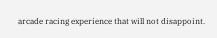arcade racing experience that will not disappoint.